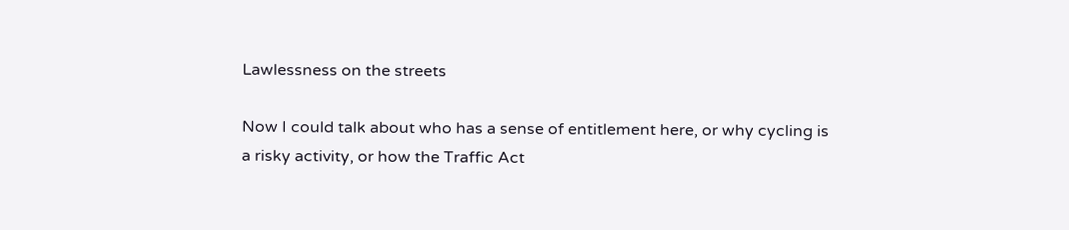Lawlessness on the streets

Now I could talk about who has a sense of entitlement here, or why cycling is a risky activity, or how the Traffic Act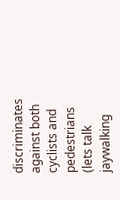discriminates against both cyclists and pedestrians (lets talk jaywalking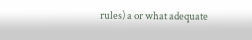rules) a or what adequate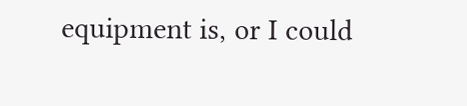equipment is, or I could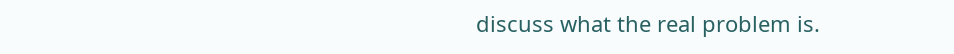discuss what the real problem is.